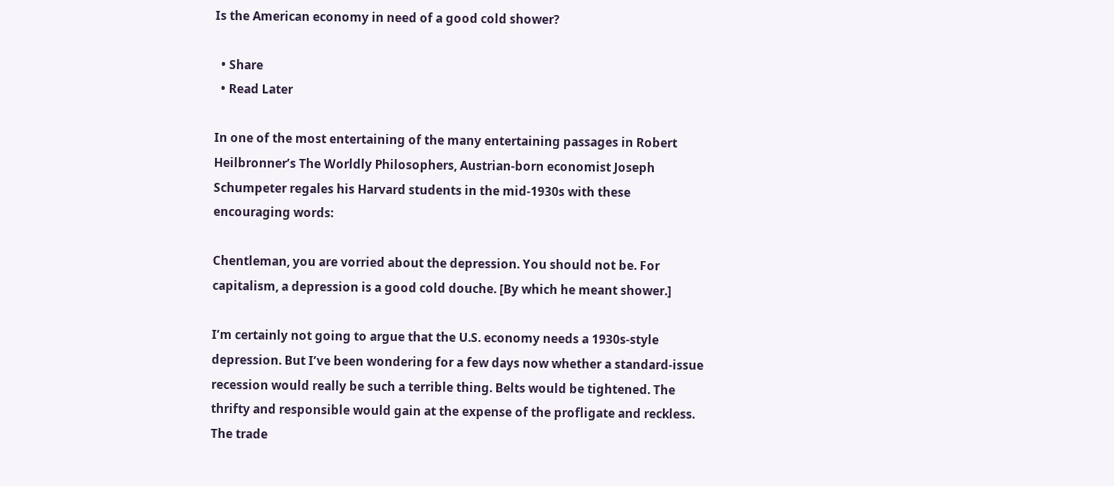Is the American economy in need of a good cold shower?

  • Share
  • Read Later

In one of the most entertaining of the many entertaining passages in Robert Heilbronner’s The Worldly Philosophers, Austrian-born economist Joseph Schumpeter regales his Harvard students in the mid-1930s with these encouraging words:

Chentleman, you are vorried about the depression. You should not be. For capitalism, a depression is a good cold douche. [By which he meant shower.]

I’m certainly not going to argue that the U.S. economy needs a 1930s-style depression. But I’ve been wondering for a few days now whether a standard-issue recession would really be such a terrible thing. Belts would be tightened. The thrifty and responsible would gain at the expense of the profligate and reckless. The trade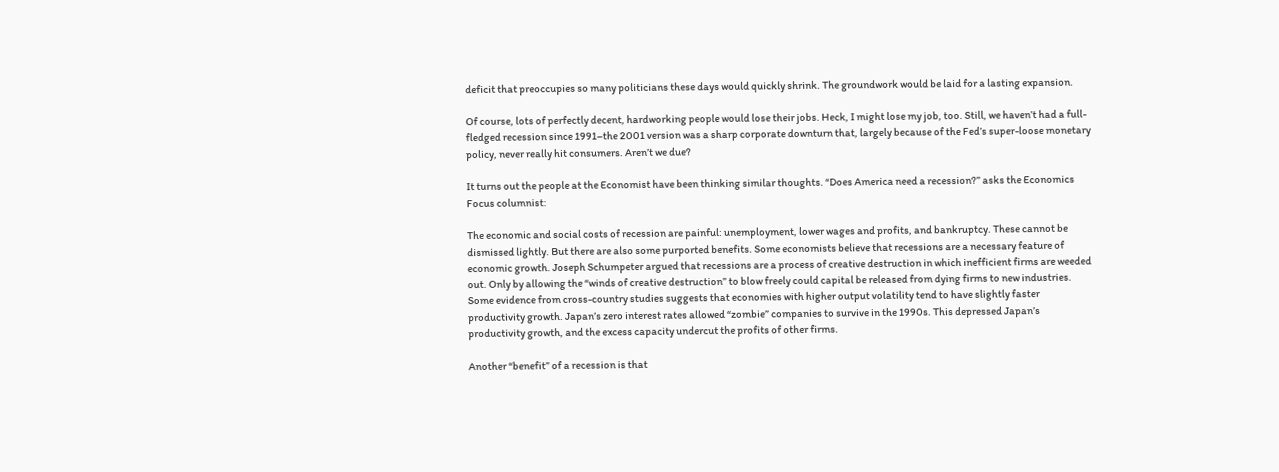deficit that preoccupies so many politicians these days would quickly shrink. The groundwork would be laid for a lasting expansion.

Of course, lots of perfectly decent, hardworking people would lose their jobs. Heck, I might lose my job, too. Still, we haven’t had a full-fledged recession since 1991–the 2001 version was a sharp corporate downturn that, largely because of the Fed’s super-loose monetary policy, never really hit consumers. Aren’t we due?

It turns out the people at the Economist have been thinking similar thoughts. “Does America need a recession?” asks the Economics Focus columnist:

The economic and social costs of recession are painful: unemployment, lower wages and profits, and bankruptcy. These cannot be dismissed lightly. But there are also some purported benefits. Some economists believe that recessions are a necessary feature of economic growth. Joseph Schumpeter argued that recessions are a process of creative destruction in which inefficient firms are weeded out. Only by allowing the “winds of creative destruction” to blow freely could capital be released from dying firms to new industries. Some evidence from cross-country studies suggests that economies with higher output volatility tend to have slightly faster productivity growth. Japan’s zero interest rates allowed “zombie” companies to survive in the 1990s. This depressed Japan’s productivity growth, and the excess capacity undercut the profits of other firms.

Another “benefit” of a recession is that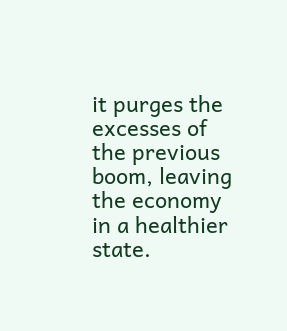it purges the excesses of the previous boom, leaving the economy in a healthier state.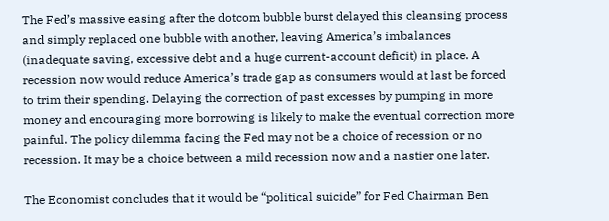The Fed’s massive easing after the dotcom bubble burst delayed this cleansing process and simply replaced one bubble with another, leaving America’s imbalances (inadequate saving, excessive debt and a huge current-account deficit) in place. A recession now would reduce America’s trade gap as consumers would at last be forced to trim their spending. Delaying the correction of past excesses by pumping in more money and encouraging more borrowing is likely to make the eventual correction more painful. The policy dilemma facing the Fed may not be a choice of recession or no recession. It may be a choice between a mild recession now and a nastier one later.

The Economist concludes that it would be “political suicide” for Fed Chairman Ben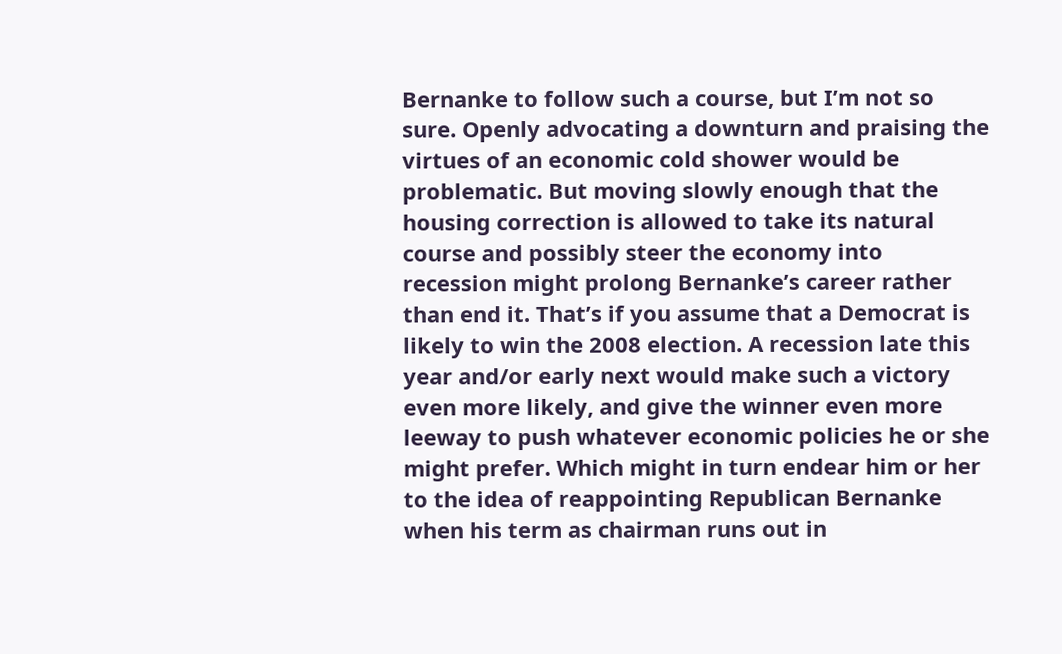Bernanke to follow such a course, but I’m not so sure. Openly advocating a downturn and praising the virtues of an economic cold shower would be problematic. But moving slowly enough that the housing correction is allowed to take its natural course and possibly steer the economy into recession might prolong Bernanke’s career rather than end it. That’s if you assume that a Democrat is likely to win the 2008 election. A recession late this year and/or early next would make such a victory even more likely, and give the winner even more leeway to push whatever economic policies he or she might prefer. Which might in turn endear him or her to the idea of reappointing Republican Bernanke when his term as chairman runs out in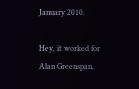January 2010.

Hey, it worked for Alan Greenspan,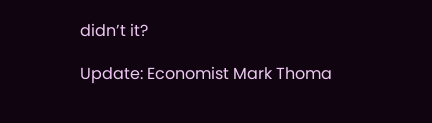didn’t it?

Update: Economist Mark Thoma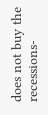does not buy the recessions-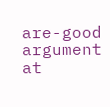are-good argument at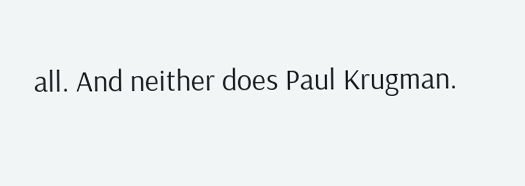all. And neither does Paul Krugman.